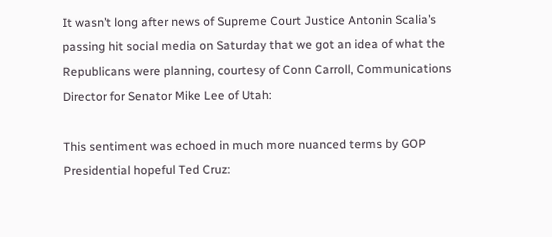It wasn’t long after news of Supreme Court Justice Antonin Scalia’s passing hit social media on Saturday that we got an idea of what the Republicans were planning, courtesy of Conn Carroll, Communications Director for Senator Mike Lee of Utah:

This sentiment was echoed in much more nuanced terms by GOP Presidential hopeful Ted Cruz: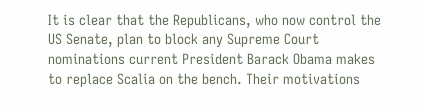It is clear that the Republicans, who now control the US Senate, plan to block any Supreme Court nominations current President Barack Obama makes to replace Scalia on the bench. Their motivations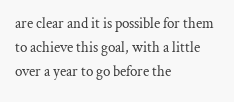are clear and it is possible for them to achieve this goal, with a little over a year to go before the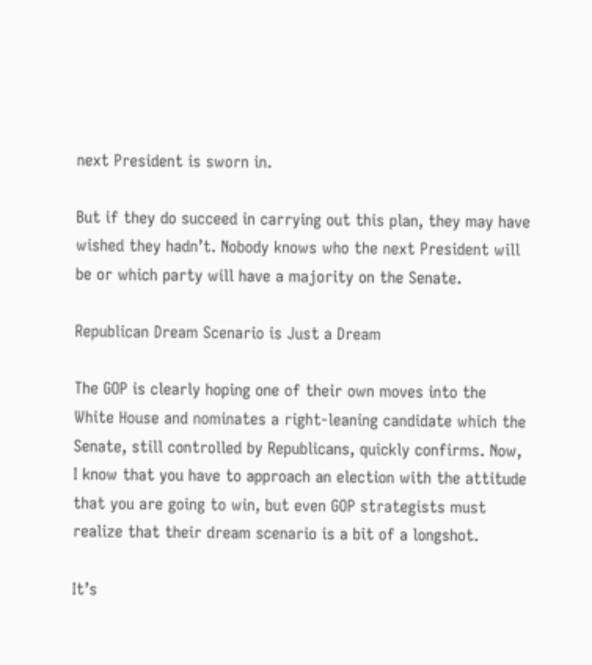next President is sworn in.

But if they do succeed in carrying out this plan, they may have wished they hadn’t. Nobody knows who the next President will be or which party will have a majority on the Senate.

Republican Dream Scenario is Just a Dream

The GOP is clearly hoping one of their own moves into the White House and nominates a right-leaning candidate which the Senate, still controlled by Republicans, quickly confirms. Now, I know that you have to approach an election with the attitude that you are going to win, but even GOP strategists must realize that their dream scenario is a bit of a longshot.

It’s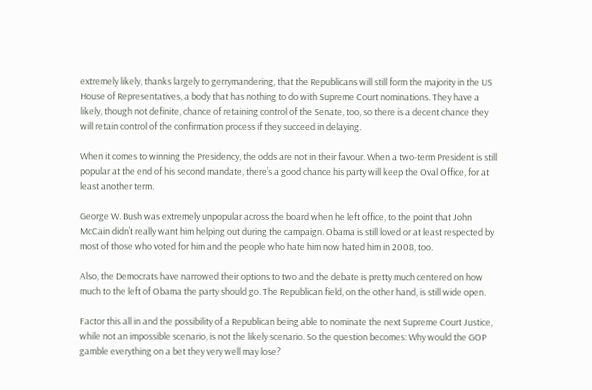extremely likely, thanks largely to gerrymandering, that the Republicans will still form the majority in the US House of Representatives, a body that has nothing to do with Supreme Court nominations. They have a likely, though not definite, chance of retaining control of the Senate, too, so there is a decent chance they will retain control of the confirmation process if they succeed in delaying.

When it comes to winning the Presidency, the odds are not in their favour. When a two-term President is still popular at the end of his second mandate, there’s a good chance his party will keep the Oval Office, for at least another term.

George W. Bush was extremely unpopular across the board when he left office, to the point that John McCain didn’t really want him helping out during the campaign. Obama is still loved or at least respected by most of those who voted for him and the people who hate him now hated him in 2008, too.

Also, the Democrats have narrowed their options to two and the debate is pretty much centered on how much to the left of Obama the party should go. The Republican field, on the other hand, is still wide open.

Factor this all in and the possibility of a Republican being able to nominate the next Supreme Court Justice, while not an impossible scenario, is not the likely scenario. So the question becomes: Why would the GOP gamble everything on a bet they very well may lose?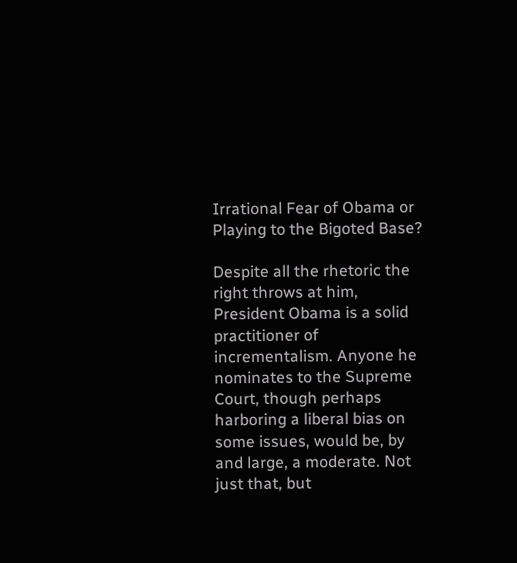Irrational Fear of Obama or Playing to the Bigoted Base?

Despite all the rhetoric the right throws at him, President Obama is a solid practitioner of incrementalism. Anyone he nominates to the Supreme Court, though perhaps harboring a liberal bias on some issues, would be, by and large, a moderate. Not just that, but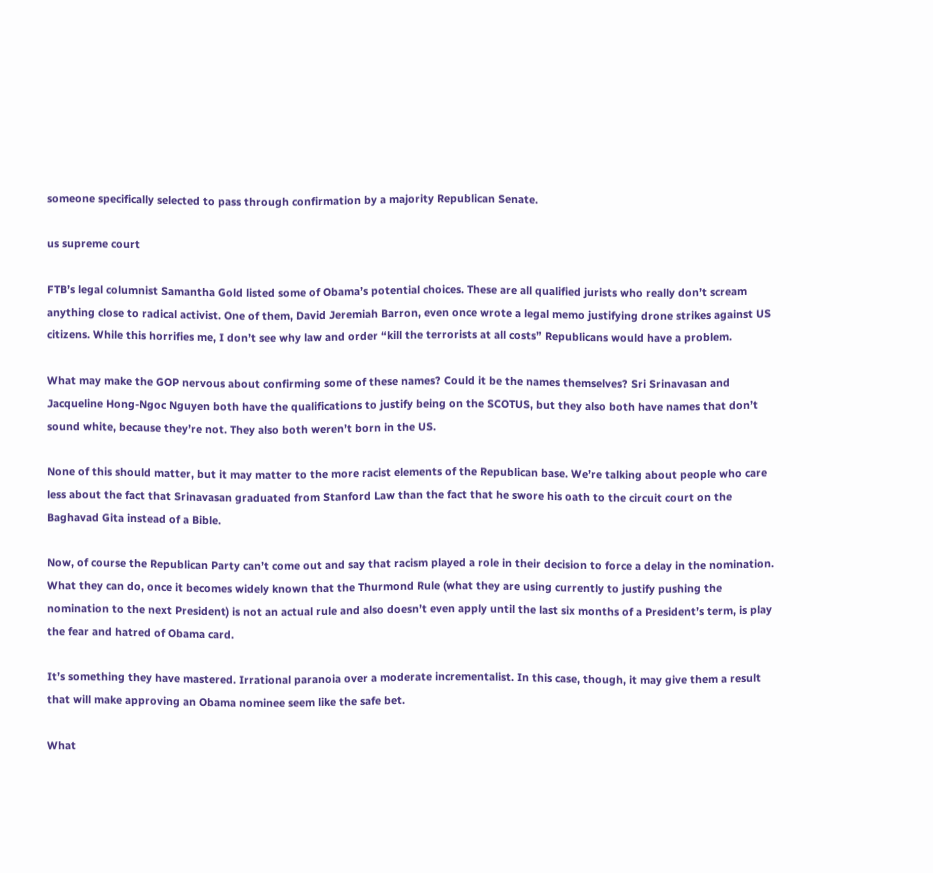someone specifically selected to pass through confirmation by a majority Republican Senate.

us supreme court

FTB’s legal columnist Samantha Gold listed some of Obama’s potential choices. These are all qualified jurists who really don’t scream anything close to radical activist. One of them, David Jeremiah Barron, even once wrote a legal memo justifying drone strikes against US citizens. While this horrifies me, I don’t see why law and order “kill the terrorists at all costs” Republicans would have a problem.

What may make the GOP nervous about confirming some of these names? Could it be the names themselves? Sri Srinavasan and Jacqueline Hong-Ngoc Nguyen both have the qualifications to justify being on the SCOTUS, but they also both have names that don’t sound white, because they’re not. They also both weren’t born in the US.

None of this should matter, but it may matter to the more racist elements of the Republican base. We’re talking about people who care less about the fact that Srinavasan graduated from Stanford Law than the fact that he swore his oath to the circuit court on the Baghavad Gita instead of a Bible.

Now, of course the Republican Party can’t come out and say that racism played a role in their decision to force a delay in the nomination. What they can do, once it becomes widely known that the Thurmond Rule (what they are using currently to justify pushing the nomination to the next President) is not an actual rule and also doesn’t even apply until the last six months of a President’s term, is play the fear and hatred of Obama card.

It’s something they have mastered. Irrational paranoia over a moderate incrementalist. In this case, though, it may give them a result that will make approving an Obama nominee seem like the safe bet.

What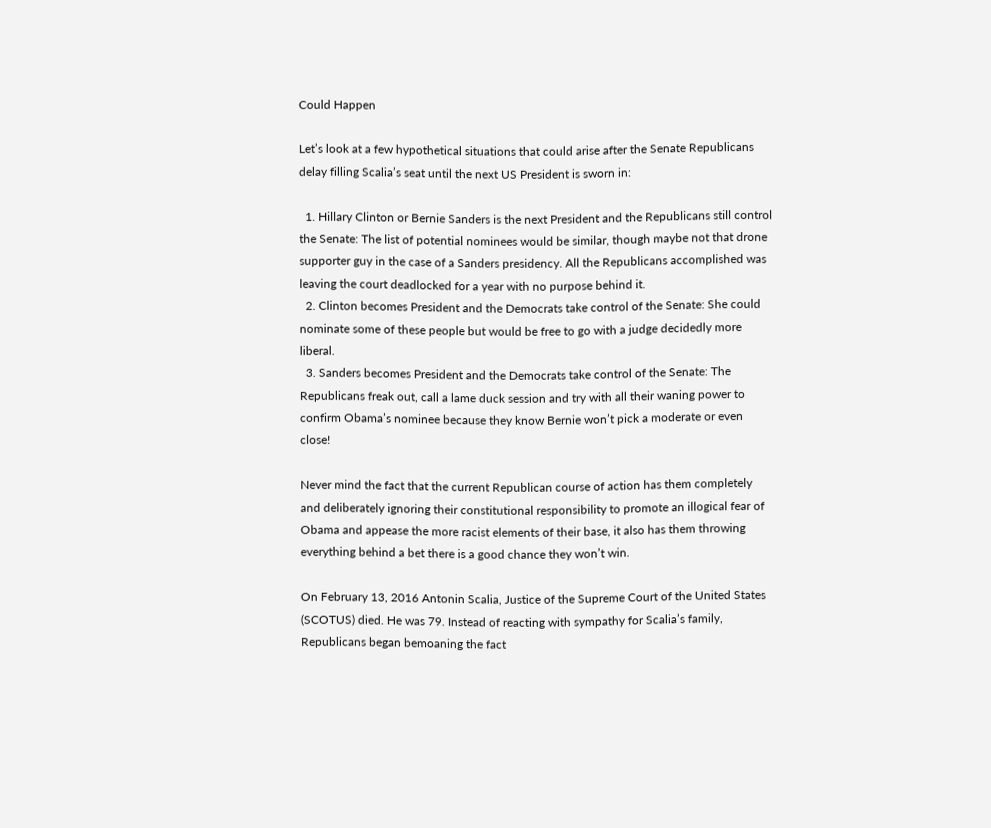Could Happen

Let’s look at a few hypothetical situations that could arise after the Senate Republicans delay filling Scalia’s seat until the next US President is sworn in:

  1. Hillary Clinton or Bernie Sanders is the next President and the Republicans still control the Senate: The list of potential nominees would be similar, though maybe not that drone supporter guy in the case of a Sanders presidency. All the Republicans accomplished was leaving the court deadlocked for a year with no purpose behind it.
  2. Clinton becomes President and the Democrats take control of the Senate: She could nominate some of these people but would be free to go with a judge decidedly more liberal.
  3. Sanders becomes President and the Democrats take control of the Senate: The Republicans freak out, call a lame duck session and try with all their waning power to confirm Obama’s nominee because they know Bernie won’t pick a moderate or even close!

Never mind the fact that the current Republican course of action has them completely and deliberately ignoring their constitutional responsibility to promote an illogical fear of Obama and appease the more racist elements of their base, it also has them throwing everything behind a bet there is a good chance they won’t win.

On February 13, 2016 Antonin Scalia, Justice of the Supreme Court of the United States (SCOTUS) died. He was 79. Instead of reacting with sympathy for Scalia’s family, Republicans began bemoaning the fact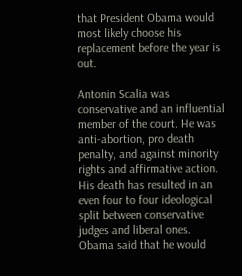that President Obama would most likely choose his replacement before the year is out.

Antonin Scalia was conservative and an influential member of the court. He was anti-abortion, pro death penalty, and against minority rights and affirmative action. His death has resulted in an even four to four ideological split between conservative judges and liberal ones. Obama said that he would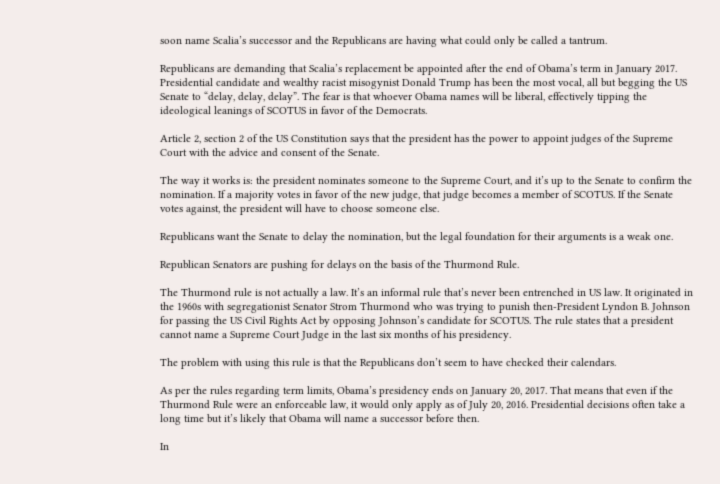soon name Scalia’s successor and the Republicans are having what could only be called a tantrum.

Republicans are demanding that Scalia’s replacement be appointed after the end of Obama’s term in January 2017. Presidential candidate and wealthy racist misogynist Donald Trump has been the most vocal, all but begging the US Senate to “delay, delay, delay”. The fear is that whoever Obama names will be liberal, effectively tipping the ideological leanings of SCOTUS in favor of the Democrats.

Article 2, section 2 of the US Constitution says that the president has the power to appoint judges of the Supreme Court with the advice and consent of the Senate.

The way it works is: the president nominates someone to the Supreme Court, and it’s up to the Senate to confirm the nomination. If a majority votes in favor of the new judge, that judge becomes a member of SCOTUS. If the Senate votes against, the president will have to choose someone else.

Republicans want the Senate to delay the nomination, but the legal foundation for their arguments is a weak one.

Republican Senators are pushing for delays on the basis of the Thurmond Rule.

The Thurmond rule is not actually a law. It’s an informal rule that’s never been entrenched in US law. It originated in the 1960s with segregationist Senator Strom Thurmond who was trying to punish then-President Lyndon B. Johnson for passing the US Civil Rights Act by opposing Johnson’s candidate for SCOTUS. The rule states that a president cannot name a Supreme Court Judge in the last six months of his presidency.

The problem with using this rule is that the Republicans don’t seem to have checked their calendars.

As per the rules regarding term limits, Obama’s presidency ends on January 20, 2017. That means that even if the Thurmond Rule were an enforceable law, it would only apply as of July 20, 2016. Presidential decisions often take a long time but it’s likely that Obama will name a successor before then.

In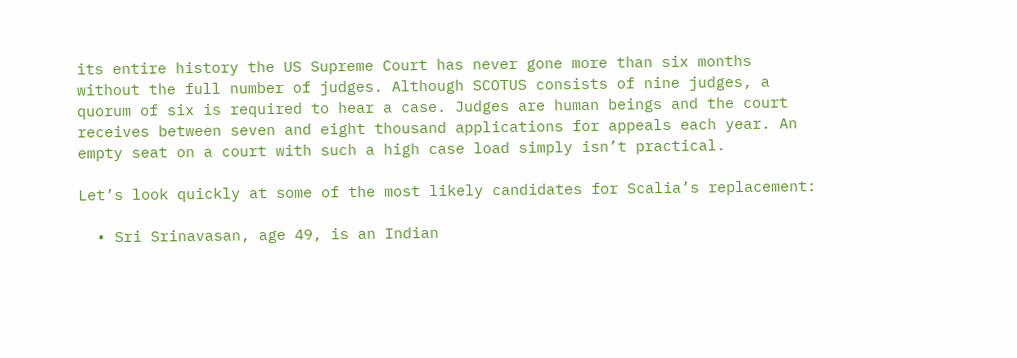its entire history the US Supreme Court has never gone more than six months without the full number of judges. Although SCOTUS consists of nine judges, a quorum of six is required to hear a case. Judges are human beings and the court receives between seven and eight thousand applications for appeals each year. An empty seat on a court with such a high case load simply isn’t practical.

Let’s look quickly at some of the most likely candidates for Scalia’s replacement:

  • Sri Srinavasan, age 49, is an Indian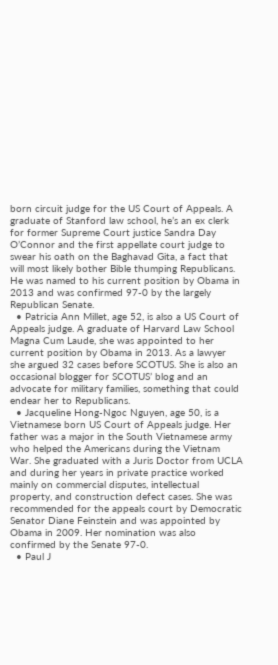born circuit judge for the US Court of Appeals. A graduate of Stanford law school, he’s an ex clerk for former Supreme Court justice Sandra Day O’Connor and the first appellate court judge to swear his oath on the Baghavad Gita, a fact that will most likely bother Bible thumping Republicans. He was named to his current position by Obama in 2013 and was confirmed 97-0 by the largely Republican Senate.
  • Patricia Ann Millet, age 52, is also a US Court of Appeals judge. A graduate of Harvard Law School Magna Cum Laude, she was appointed to her current position by Obama in 2013. As a lawyer she argued 32 cases before SCOTUS. She is also an occasional blogger for SCOTUS’ blog and an advocate for military families, something that could endear her to Republicans.
  • Jacqueline Hong-Ngoc Nguyen, age 50, is a Vietnamese born US Court of Appeals judge. Her father was a major in the South Vietnamese army who helped the Americans during the Vietnam War. She graduated with a Juris Doctor from UCLA and during her years in private practice worked mainly on commercial disputes, intellectual property, and construction defect cases. She was recommended for the appeals court by Democratic Senator Diane Feinstein and was appointed by Obama in 2009. Her nomination was also confirmed by the Senate 97-0.
  • Paul J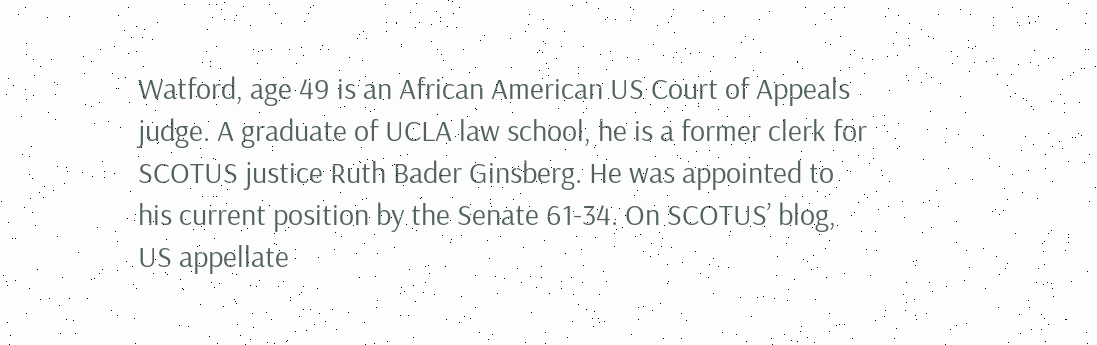Watford, age 49 is an African American US Court of Appeals judge. A graduate of UCLA law school, he is a former clerk for SCOTUS justice Ruth Bader Ginsberg. He was appointed to his current position by the Senate 61-34. On SCOTUS’ blog, US appellate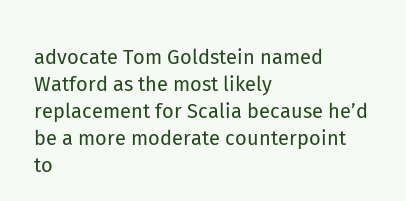advocate Tom Goldstein named Watford as the most likely replacement for Scalia because he’d be a more moderate counterpoint to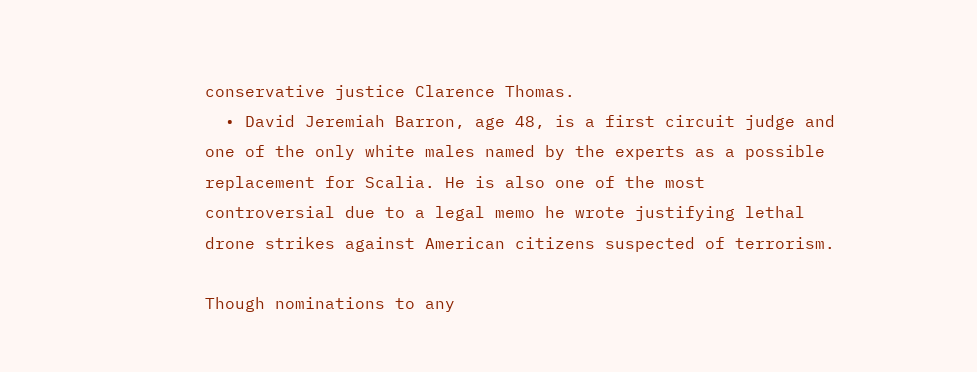conservative justice Clarence Thomas.
  • David Jeremiah Barron, age 48, is a first circuit judge and one of the only white males named by the experts as a possible replacement for Scalia. He is also one of the most controversial due to a legal memo he wrote justifying lethal drone strikes against American citizens suspected of terrorism.

Though nominations to any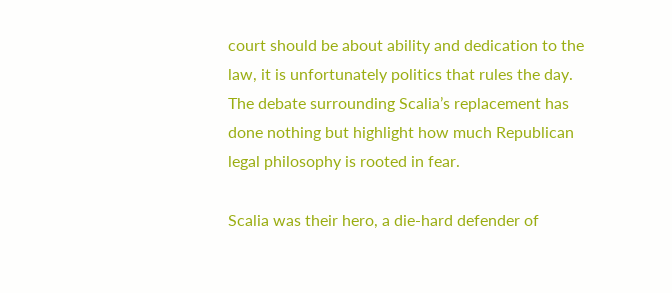court should be about ability and dedication to the law, it is unfortunately politics that rules the day. The debate surrounding Scalia’s replacement has done nothing but highlight how much Republican legal philosophy is rooted in fear.

Scalia was their hero, a die-hard defender of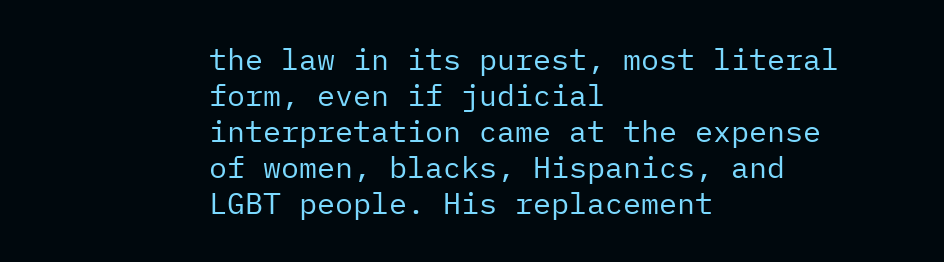the law in its purest, most literal form, even if judicial interpretation came at the expense of women, blacks, Hispanics, and LGBT people. His replacement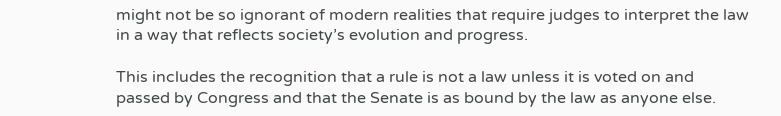might not be so ignorant of modern realities that require judges to interpret the law in a way that reflects society’s evolution and progress.

This includes the recognition that a rule is not a law unless it is voted on and passed by Congress and that the Senate is as bound by the law as anyone else.